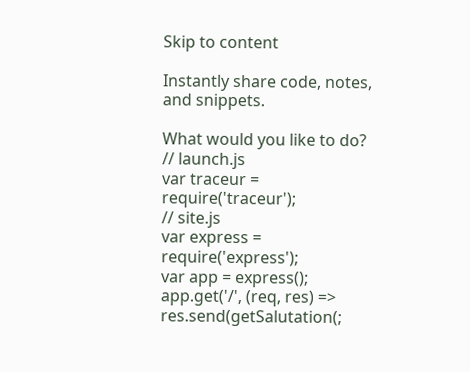Skip to content

Instantly share code, notes, and snippets.

What would you like to do?
// launch.js
var traceur = require('traceur');
// site.js
var express = require('express');
var app = express();
app.get('/', (req, res) => res.send(getSalutation(;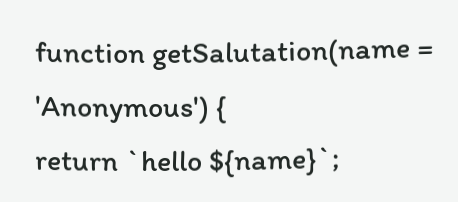function getSalutation(name = 'Anonymous') {
return `hello ${name}`;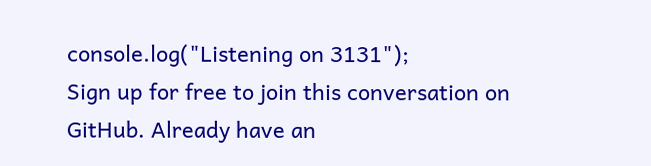console.log("Listening on 3131");
Sign up for free to join this conversation on GitHub. Already have an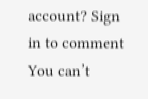account? Sign in to comment
You can’t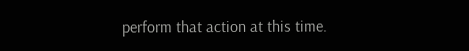perform that action at this time.